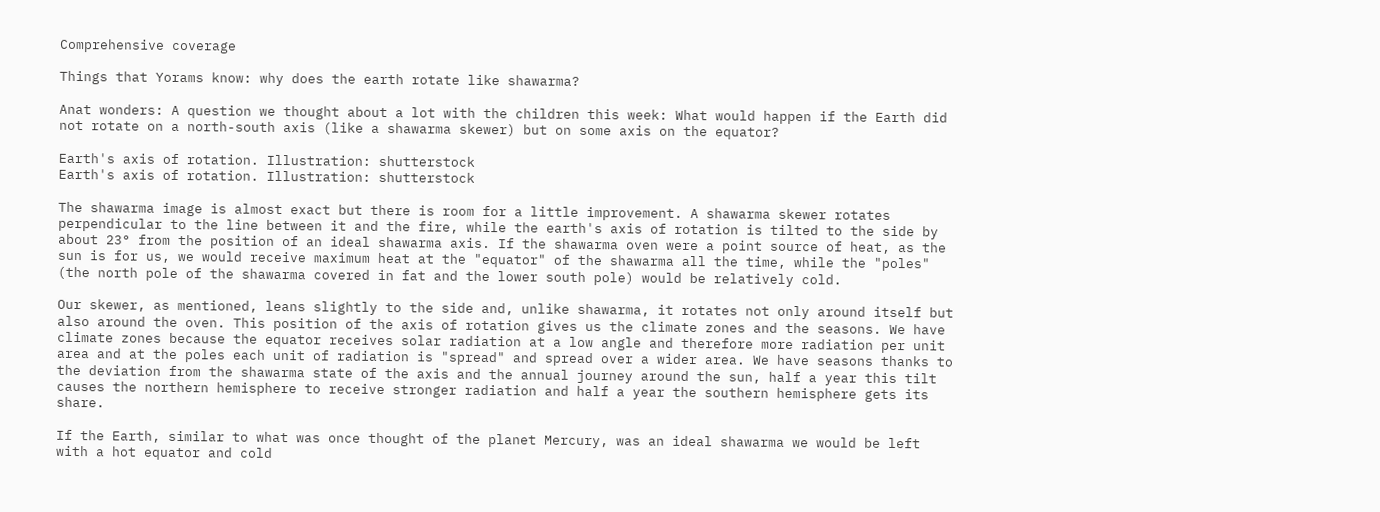Comprehensive coverage

Things that Yorams know: why does the earth rotate like shawarma?

Anat wonders: A question we thought about a lot with the children this week: What would happen if the Earth did not rotate on a north-south axis (like a shawarma skewer) but on some axis on the equator?

Earth's axis of rotation. Illustration: shutterstock
Earth's axis of rotation. Illustration: shutterstock

The shawarma image is almost exact but there is room for a little improvement. A shawarma skewer rotates perpendicular to the line between it and the fire, while the earth's axis of rotation is tilted to the side by about 23° from the position of an ideal shawarma axis. If the shawarma oven were a point source of heat, as the sun is for us, we would receive maximum heat at the "equator" of the shawarma all the time, while the "poles" (the north pole of the shawarma covered in fat and the lower south pole) would be relatively cold.

Our skewer, as mentioned, leans slightly to the side and, unlike shawarma, it rotates not only around itself but also around the oven. This position of the axis of rotation gives us the climate zones and the seasons. We have climate zones because the equator receives solar radiation at a low angle and therefore more radiation per unit area and at the poles each unit of radiation is "spread" and spread over a wider area. We have seasons thanks to the deviation from the shawarma state of the axis and the annual journey around the sun, half a year this tilt causes the northern hemisphere to receive stronger radiation and half a year the southern hemisphere gets its share.

If the Earth, similar to what was once thought of the planet Mercury, was an ideal shawarma we would be left with a hot equator and cold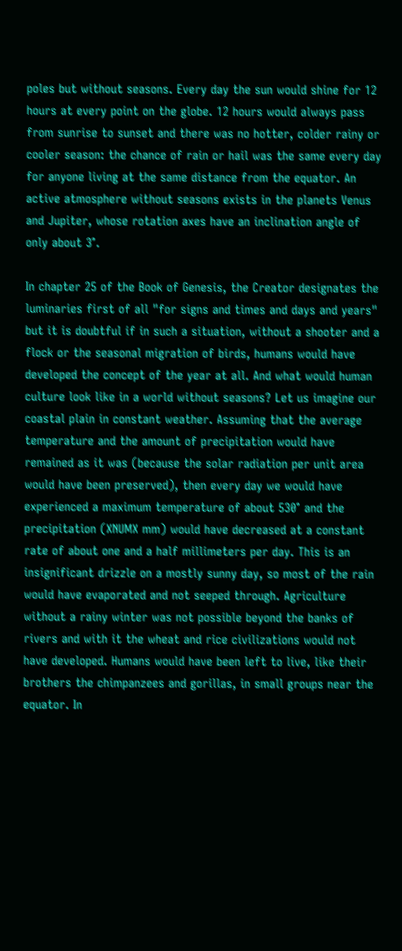poles but without seasons. Every day the sun would shine for 12 hours at every point on the globe. 12 hours would always pass from sunrise to sunset and there was no hotter, colder rainy or cooler season: the chance of rain or hail was the same every day for anyone living at the same distance from the equator. An active atmosphere without seasons exists in the planets Venus and Jupiter, whose rotation axes have an inclination angle of only about 3°.

In chapter 25 of the Book of Genesis, the Creator designates the luminaries first of all "for signs and times and days and years" but it is doubtful if in such a situation, without a shooter and a flock or the seasonal migration of birds, humans would have developed the concept of the year at all. And what would human culture look like in a world without seasons? Let us imagine our coastal plain in constant weather. Assuming that the average temperature and the amount of precipitation would have remained as it was (because the solar radiation per unit area would have been preserved), then every day we would have experienced a maximum temperature of about 530° and the precipitation (XNUMX mm) would have decreased at a constant rate of about one and a half millimeters per day. This is an insignificant drizzle on a mostly sunny day, so most of the rain would have evaporated and not seeped through. Agriculture without a rainy winter was not possible beyond the banks of rivers and with it the wheat and rice civilizations would not have developed. Humans would have been left to live, like their brothers the chimpanzees and gorillas, in small groups near the equator. In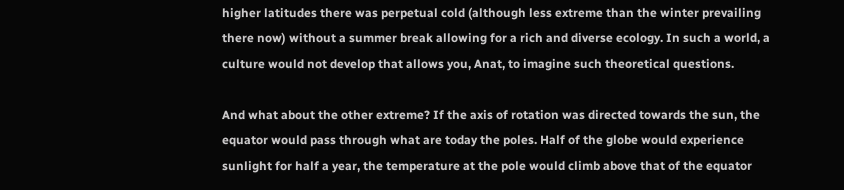higher latitudes there was perpetual cold (although less extreme than the winter prevailing there now) without a summer break allowing for a rich and diverse ecology. In such a world, a culture would not develop that allows you, Anat, to imagine such theoretical questions.

And what about the other extreme? If the axis of rotation was directed towards the sun, the equator would pass through what are today the poles. Half of the globe would experience sunlight for half a year, the temperature at the pole would climb above that of the equator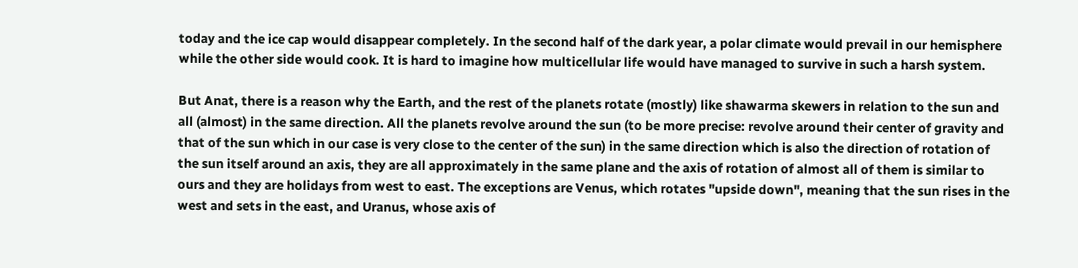today and the ice cap would disappear completely. In the second half of the dark year, a polar climate would prevail in our hemisphere while the other side would cook. It is hard to imagine how multicellular life would have managed to survive in such a harsh system.

But Anat, there is a reason why the Earth, and the rest of the planets rotate (mostly) like shawarma skewers in relation to the sun and all (almost) in the same direction. All the planets revolve around the sun (to be more precise: revolve around their center of gravity and that of the sun which in our case is very close to the center of the sun) in the same direction which is also the direction of rotation of the sun itself around an axis, they are all approximately in the same plane and the axis of rotation of almost all of them is similar to ours and they are holidays from west to east. The exceptions are Venus, which rotates "upside down", meaning that the sun rises in the west and sets in the east, and Uranus, whose axis of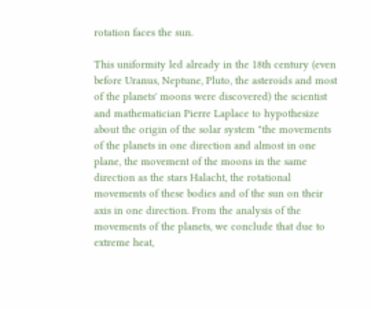rotation faces the sun.

This uniformity led already in the 18th century (even before Uranus, Neptune, Pluto, the asteroids and most of the planets' moons were discovered) the scientist and mathematician Pierre Laplace to hypothesize about the origin of the solar system "the movements of the planets in one direction and almost in one plane, the movement of the moons in the same direction as the stars Halacht, the rotational movements of these bodies and of the sun on their axis in one direction. From the analysis of the movements of the planets, we conclude that due to extreme heat,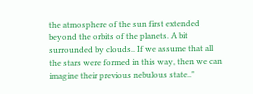the atmosphere of the sun first extended beyond the orbits of the planets. A bit surrounded by clouds.. If we assume that all the stars were formed in this way, then we can imagine their previous nebulous state.."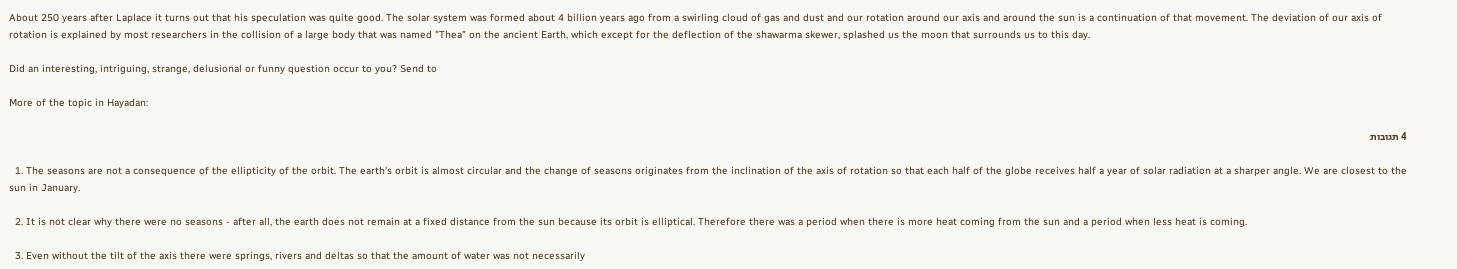About 250 years after Laplace it turns out that his speculation was quite good. The solar system was formed about 4 billion years ago from a swirling cloud of gas and dust and our rotation around our axis and around the sun is a continuation of that movement. The deviation of our axis of rotation is explained by most researchers in the collision of a large body that was named "Thea" on the ancient Earth, which except for the deflection of the shawarma skewer, splashed us the moon that surrounds us to this day.

Did an interesting, intriguing, strange, delusional or funny question occur to you? Send to

More of the topic in Hayadan:

4 תגובות

  1. The seasons are not a consequence of the ellipticity of the orbit. The earth's orbit is almost circular and the change of seasons originates from the inclination of the axis of rotation so that each half of the globe receives half a year of solar radiation at a sharper angle. We are closest to the sun in January.

  2. It is not clear why there were no seasons - after all, the earth does not remain at a fixed distance from the sun because its orbit is elliptical. Therefore there was a period when there is more heat coming from the sun and a period when less heat is coming.

  3. Even without the tilt of the axis there were springs, rivers and deltas so that the amount of water was not necessarily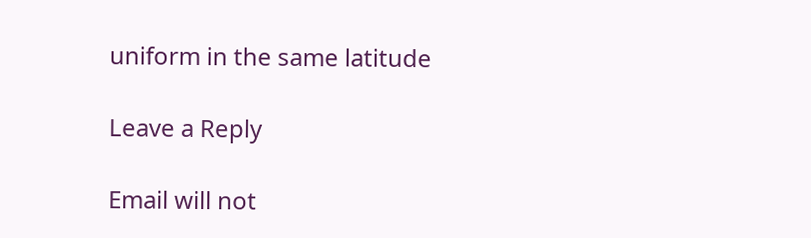uniform in the same latitude

Leave a Reply

Email will not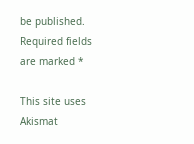be published. Required fields are marked *

This site uses Akismat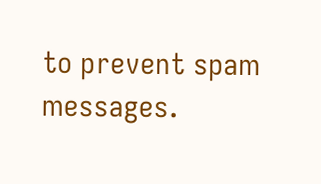to prevent spam messages.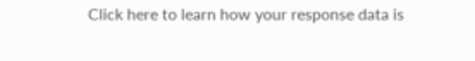Click here to learn how your response data is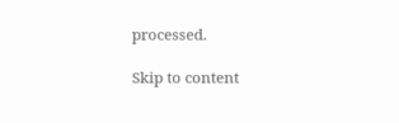processed.

Skip to content